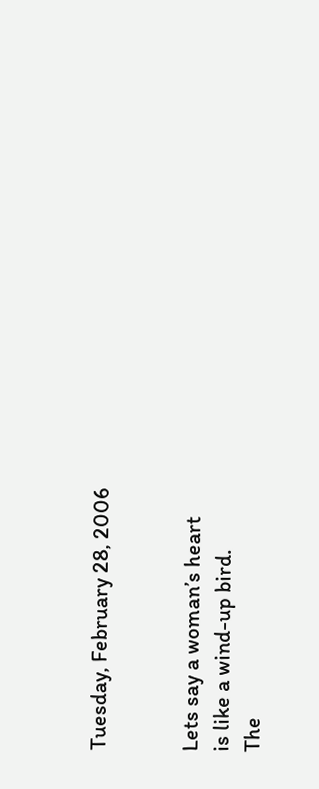Tuesday, February 28, 2006


Lets say a woman’s heart
is like a wind-up bird.
The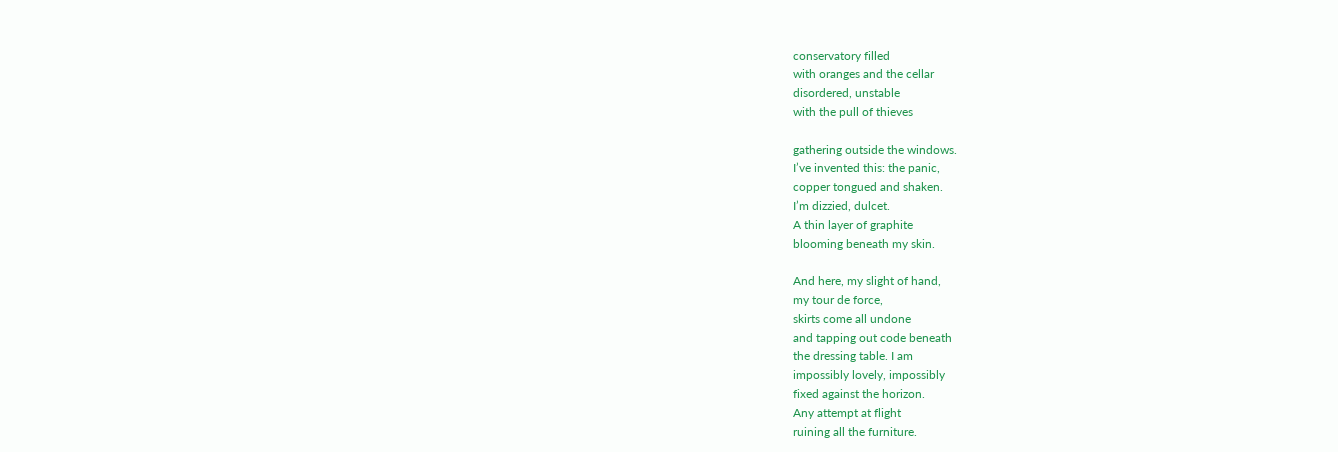conservatory filled
with oranges and the cellar
disordered, unstable
with the pull of thieves

gathering outside the windows.
I’ve invented this: the panic,
copper tongued and shaken.
I’m dizzied, dulcet.
A thin layer of graphite
blooming beneath my skin.

And here, my slight of hand,
my tour de force,
skirts come all undone
and tapping out code beneath
the dressing table. I am
impossibly lovely, impossibly
fixed against the horizon.
Any attempt at flight
ruining all the furniture.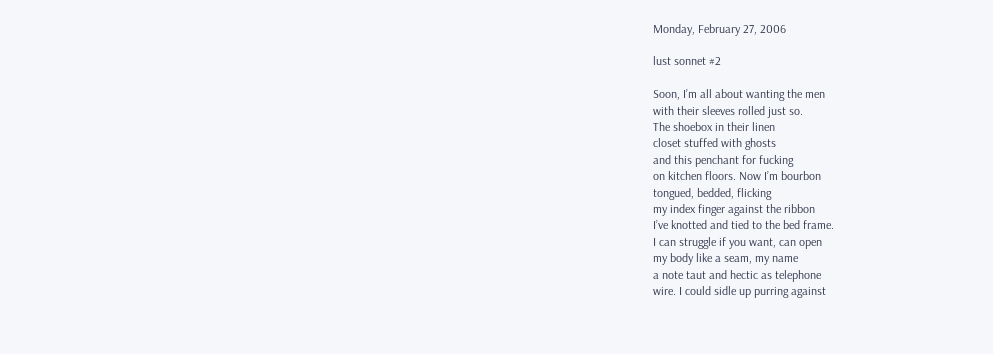Monday, February 27, 2006

lust sonnet #2

Soon, I’m all about wanting the men
with their sleeves rolled just so.
The shoebox in their linen
closet stuffed with ghosts
and this penchant for fucking
on kitchen floors. Now I’m bourbon
tongued, bedded, flicking
my index finger against the ribbon
I’ve knotted and tied to the bed frame.
I can struggle if you want, can open
my body like a seam, my name
a note taut and hectic as telephone
wire. I could sidle up purring against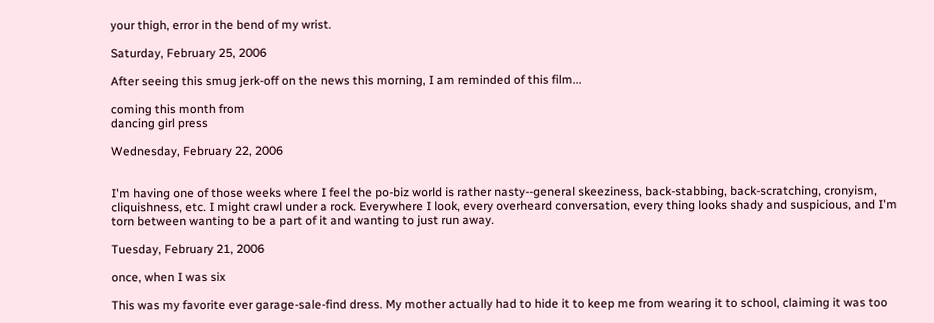your thigh, error in the bend of my wrist.

Saturday, February 25, 2006

After seeing this smug jerk-off on the news this morning, I am reminded of this film...

coming this month from
dancing girl press

Wednesday, February 22, 2006


I'm having one of those weeks where I feel the po-biz world is rather nasty--general skeeziness, back-stabbing, back-scratching, cronyism, cliquishness, etc. I might crawl under a rock. Everywhere I look, every overheard conversation, every thing looks shady and suspicious, and I'm torn between wanting to be a part of it and wanting to just run away.

Tuesday, February 21, 2006

once, when I was six

This was my favorite ever garage-sale-find dress. My mother actually had to hide it to keep me from wearing it to school, claiming it was too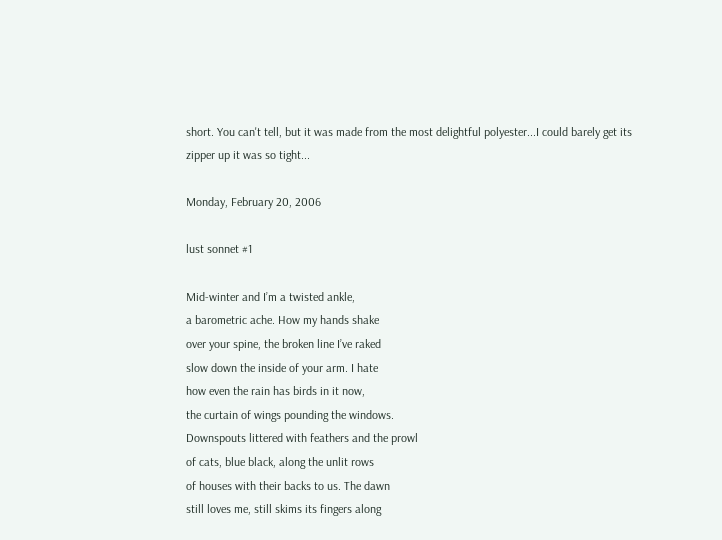short. You can't tell, but it was made from the most delightful polyester...I could barely get its zipper up it was so tight...

Monday, February 20, 2006

lust sonnet #1

Mid-winter and I’m a twisted ankle,
a barometric ache. How my hands shake
over your spine, the broken line I’ve raked
slow down the inside of your arm. I hate
how even the rain has birds in it now,
the curtain of wings pounding the windows.
Downspouts littered with feathers and the prowl
of cats, blue black, along the unlit rows
of houses with their backs to us. The dawn
still loves me, still skims its fingers along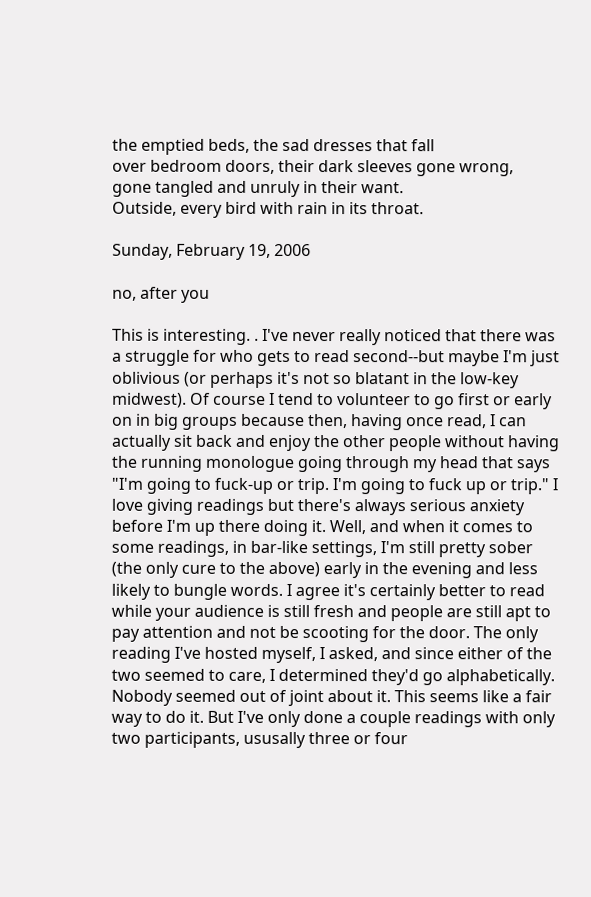the emptied beds, the sad dresses that fall
over bedroom doors, their dark sleeves gone wrong,
gone tangled and unruly in their want.
Outside, every bird with rain in its throat.

Sunday, February 19, 2006

no, after you

This is interesting. . I've never really noticed that there was a struggle for who gets to read second--but maybe I'm just oblivious (or perhaps it's not so blatant in the low-key midwest). Of course I tend to volunteer to go first or early on in big groups because then, having once read, I can actually sit back and enjoy the other people without having the running monologue going through my head that says "I'm going to fuck-up or trip. I'm going to fuck up or trip." I love giving readings but there's always serious anxiety before I'm up there doing it. Well, and when it comes to some readings, in bar-like settings, I'm still pretty sober (the only cure to the above) early in the evening and less likely to bungle words. I agree it's certainly better to read while your audience is still fresh and people are still apt to pay attention and not be scooting for the door. The only reading I've hosted myself, I asked, and since either of the two seemed to care, I determined they'd go alphabetically. Nobody seemed out of joint about it. This seems like a fair way to do it. But I've only done a couple readings with only two participants, ususally three or four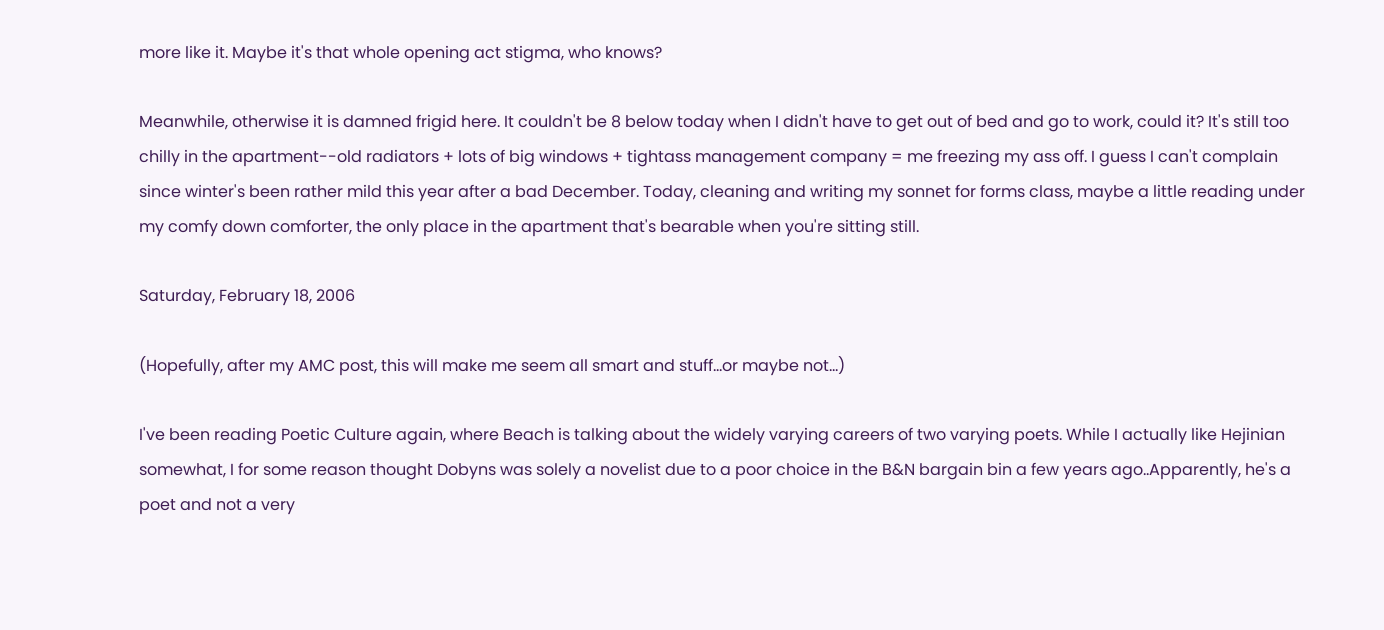more like it. Maybe it's that whole opening act stigma, who knows?

Meanwhile, otherwise it is damned frigid here. It couldn't be 8 below today when I didn't have to get out of bed and go to work, could it? It's still too chilly in the apartment--old radiators + lots of big windows + tightass management company = me freezing my ass off. I guess I can't complain since winter's been rather mild this year after a bad December. Today, cleaning and writing my sonnet for forms class, maybe a little reading under my comfy down comforter, the only place in the apartment that's bearable when you're sitting still.

Saturday, February 18, 2006

(Hopefully, after my AMC post, this will make me seem all smart and stuff...or maybe not...)

I've been reading Poetic Culture again, where Beach is talking about the widely varying careers of two varying poets. While I actually like Hejinian somewhat, I for some reason thought Dobyns was solely a novelist due to a poor choice in the B&N bargain bin a few years ago..Apparently, he's a poet and not a very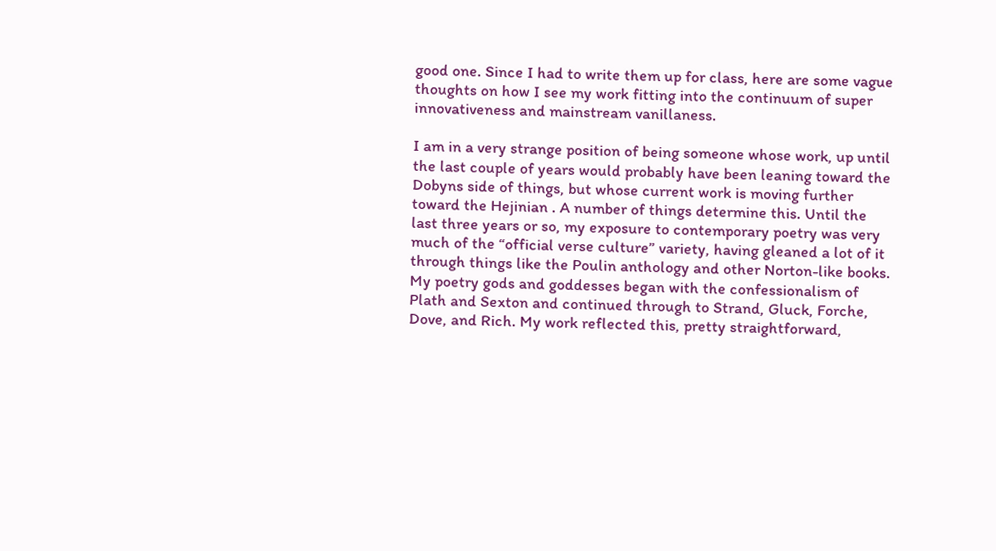good one. Since I had to write them up for class, here are some vague thoughts on how I see my work fitting into the continuum of super innovativeness and mainstream vanillaness.

I am in a very strange position of being someone whose work, up until the last couple of years would probably have been leaning toward the Dobyns side of things, but whose current work is moving further toward the Hejinian . A number of things determine this. Until the last three years or so, my exposure to contemporary poetry was very much of the “official verse culture” variety, having gleaned a lot of it through things like the Poulin anthology and other Norton-like books. My poetry gods and goddesses began with the confessionalism of Plath and Sexton and continued through to Strand, Gluck, Forche, Dove, and Rich. My work reflected this, pretty straightforward,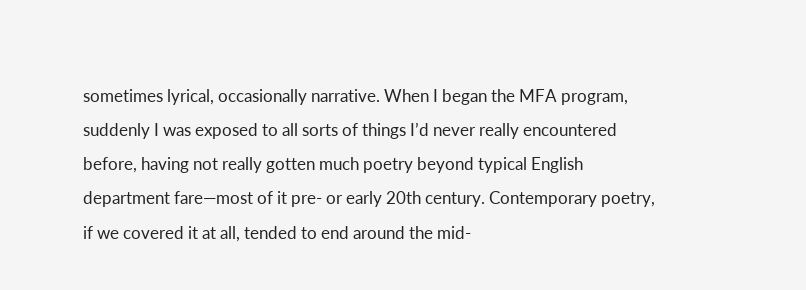sometimes lyrical, occasionally narrative. When I began the MFA program, suddenly I was exposed to all sorts of things I’d never really encountered before, having not really gotten much poetry beyond typical English department fare—most of it pre- or early 20th century. Contemporary poetry, if we covered it at all, tended to end around the mid-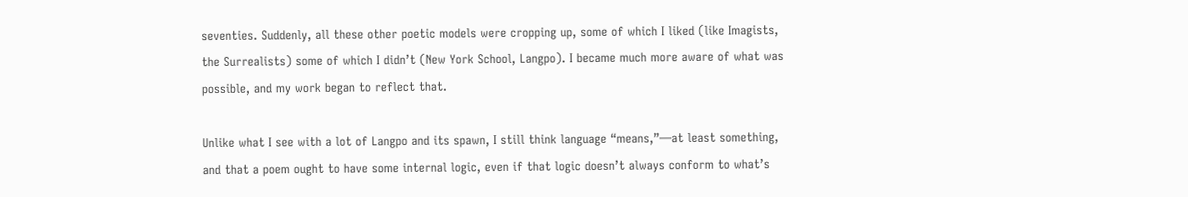seventies. Suddenly, all these other poetic models were cropping up, some of which I liked (like Imagists, the Surrealists) some of which I didn’t (New York School, Langpo). I became much more aware of what was possible, and my work began to reflect that.

Unlike what I see with a lot of Langpo and its spawn, I still think language “means,”—at least something, and that a poem ought to have some internal logic, even if that logic doesn’t always conform to what’s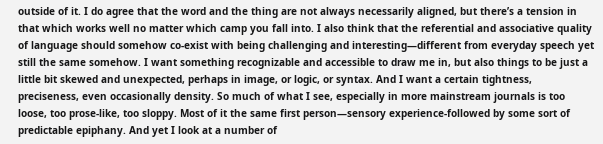outside of it. I do agree that the word and the thing are not always necessarily aligned, but there’s a tension in that which works well no matter which camp you fall into. I also think that the referential and associative quality of language should somehow co-exist with being challenging and interesting—different from everyday speech yet still the same somehow. I want something recognizable and accessible to draw me in, but also things to be just a little bit skewed and unexpected, perhaps in image, or logic, or syntax. And I want a certain tightness, preciseness, even occasionally density. So much of what I see, especially in more mainstream journals is too loose, too prose-like, too sloppy. Most of it the same first person—sensory experience-followed by some sort of predictable epiphany. And yet I look at a number of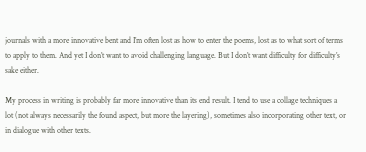journals with a more innovative bent and I’m often lost as how to enter the poems, lost as to what sort of terms to apply to them. And yet I don’t want to avoid challenging language. But I don’t want difficulty for difficulty’s sake either.

My process in writing is probably far more innovative than its end result. I tend to use a collage techniques a lot (not always necessarily the found aspect, but more the layering), sometimes also incorporating other text, or in dialogue with other texts.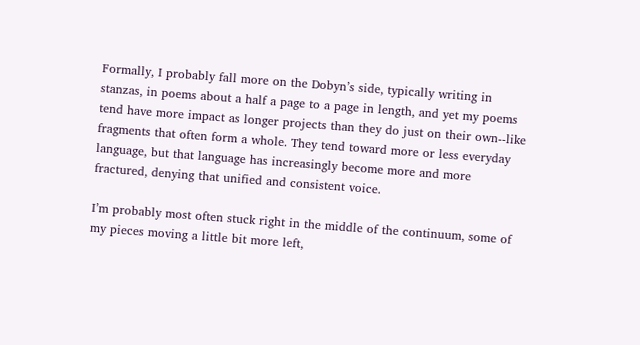Formally, I probably fall more on the Dobyn’s side, typically writing in stanzas, in poems about a half a page to a page in length, and yet my poems tend have more impact as longer projects than they do just on their own--like fragments that often form a whole. They tend toward more or less everyday language, but that language has increasingly become more and more fractured, denying that unified and consistent voice.

I’m probably most often stuck right in the middle of the continuum, some of my pieces moving a little bit more left,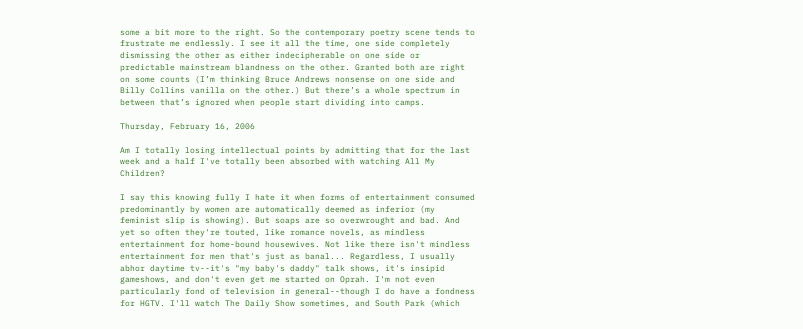some a bit more to the right. So the contemporary poetry scene tends to frustrate me endlessly. I see it all the time, one side completely dismissing the other as either indecipherable on one side or predictable mainstream blandness on the other. Granted both are right on some counts (I’m thinking Bruce Andrews nonsense on one side and Billy Collins vanilla on the other.) But there’s a whole spectrum in between that’s ignored when people start dividing into camps.

Thursday, February 16, 2006

Am I totally losing intellectual points by admitting that for the last week and a half I've totally been absorbed with watching All My Children?

I say this knowing fully I hate it when forms of entertainment consumed predominantly by women are automatically deemed as inferior (my feminist slip is showing). But soaps are so overwrought and bad. And yet so often they're touted, like romance novels, as mindless entertainment for home-bound housewives. Not like there isn't mindless entertainment for men that's just as banal... Regardless, I usually abhor daytime tv--it's "my baby's daddy" talk shows, it's insipid gameshows, and don't even get me started on Oprah. I'm not even particularly fond of television in general--though I do have a fondness for HGTV. I'll watch The Daily Show sometimes, and South Park (which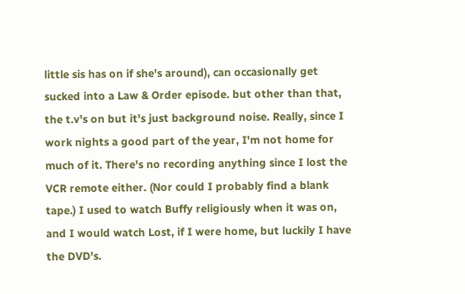little sis has on if she's around), can occasionally get sucked into a Law & Order episode. but other than that, the t.v's on but it's just background noise. Really, since I work nights a good part of the year, I'm not home for much of it. There's no recording anything since I lost the VCR remote either. (Nor could I probably find a blank tape.) I used to watch Buffy religiously when it was on, and I would watch Lost, if I were home, but luckily I have the DVD's.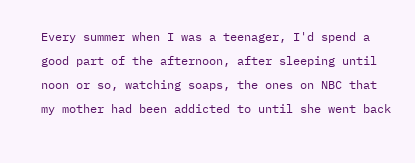Every summer when I was a teenager, I'd spend a good part of the afternoon, after sleeping until noon or so, watching soaps, the ones on NBC that my mother had been addicted to until she went back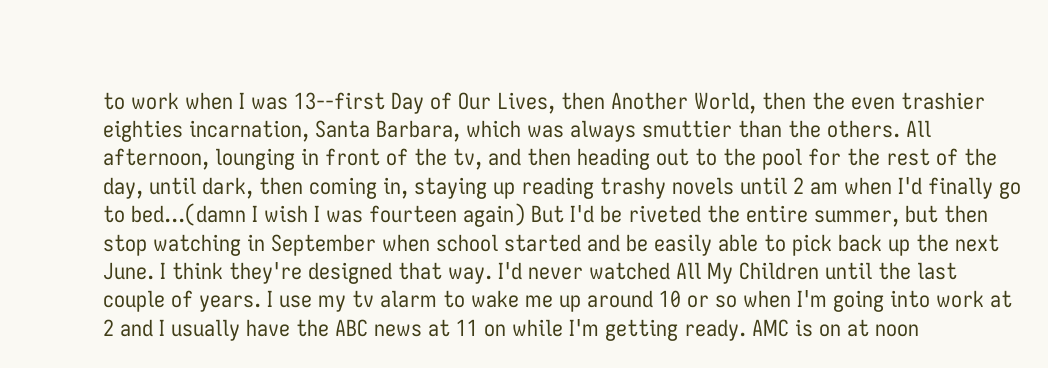to work when I was 13--first Day of Our Lives, then Another World, then the even trashier eighties incarnation, Santa Barbara, which was always smuttier than the others. All afternoon, lounging in front of the tv, and then heading out to the pool for the rest of the day, until dark, then coming in, staying up reading trashy novels until 2 am when I'd finally go to bed...(damn I wish I was fourteen again) But I'd be riveted the entire summer, but then stop watching in September when school started and be easily able to pick back up the next June. I think they're designed that way. I'd never watched All My Children until the last couple of years. I use my tv alarm to wake me up around 10 or so when I'm going into work at 2 and I usually have the ABC news at 11 on while I'm getting ready. AMC is on at noon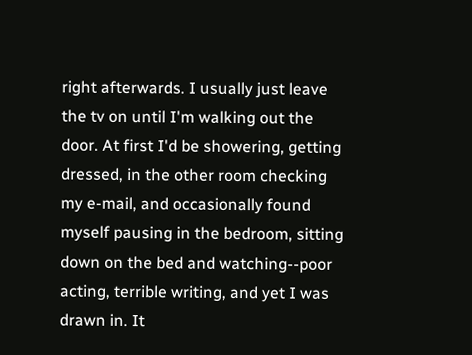right afterwards. I usually just leave the tv on until I'm walking out the door. At first I'd be showering, getting dressed, in the other room checking my e-mail, and occasionally found myself pausing in the bedroom, sitting down on the bed and watching--poor acting, terrible writing, and yet I was drawn in. It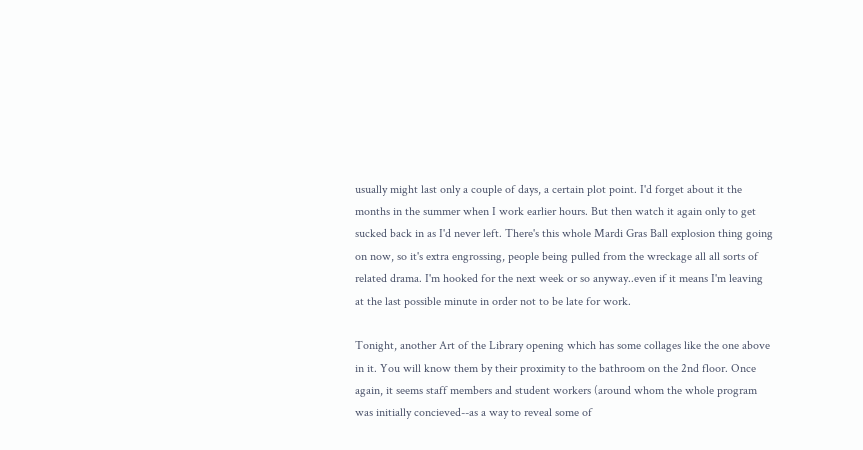usually might last only a couple of days, a certain plot point. I'd forget about it the months in the summer when I work earlier hours. But then watch it again only to get sucked back in as I'd never left. There's this whole Mardi Gras Ball explosion thing going on now, so it's extra engrossing, people being pulled from the wreckage all all sorts of related drama. I'm hooked for the next week or so anyway..even if it means I'm leaving at the last possible minute in order not to be late for work.

Tonight, another Art of the Library opening which has some collages like the one above in it. You will know them by their proximity to the bathroom on the 2nd floor. Once again, it seems staff members and student workers (around whom the whole program was initially concieved--as a way to reveal some of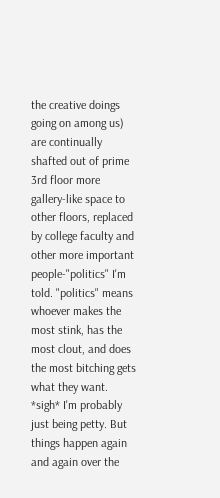the creative doings going on among us) are continually shafted out of prime 3rd floor more gallery-like space to other floors, replaced by college faculty and other more important people-"politics" I'm told. "politics" means whoever makes the most stink, has the most clout, and does the most bitching gets what they want. *sigh* I'm probably just being petty. But things happen again and again over the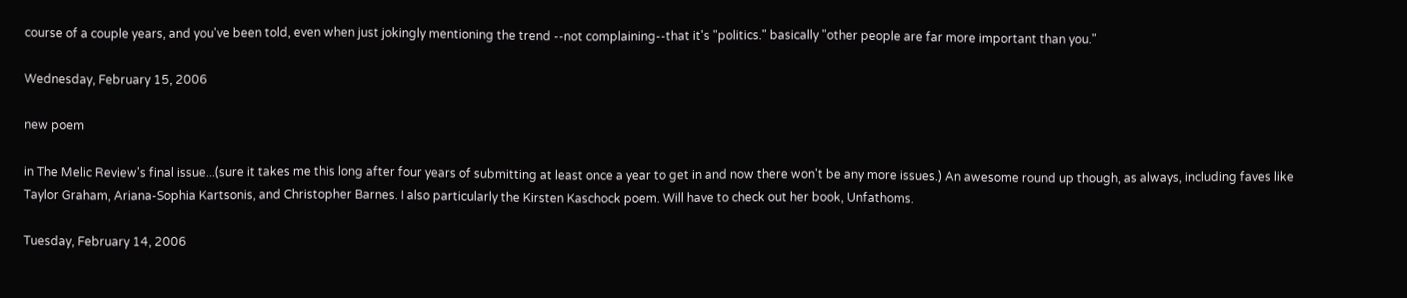course of a couple years, and you've been told, even when just jokingly mentioning the trend --not complaining--that it's "politics." basically "other people are far more important than you."

Wednesday, February 15, 2006

new poem

in The Melic Review's final issue...(sure it takes me this long after four years of submitting at least once a year to get in and now there won't be any more issues.) An awesome round up though, as always, including faves like Taylor Graham, Ariana-Sophia Kartsonis, and Christopher Barnes. I also particularly the Kirsten Kaschock poem. Will have to check out her book, Unfathoms.

Tuesday, February 14, 2006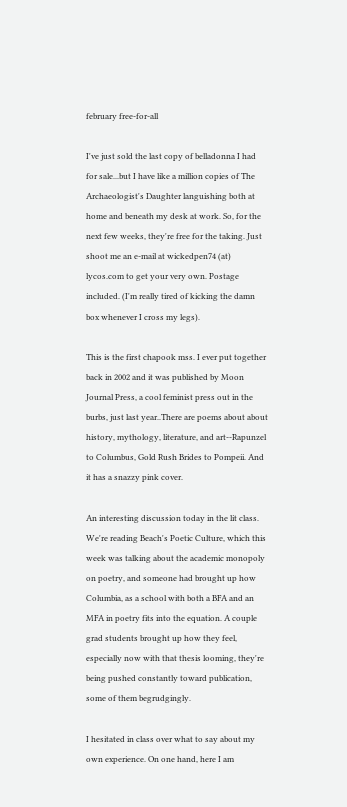february free-for-all

I've just sold the last copy of belladonna I had for sale...but I have like a million copies of The Archaeologist's Daughter languishing both at home and beneath my desk at work. So, for the next few weeks, they're free for the taking. Just shoot me an e-mail at wickedpen74 (at) lycos.com to get your very own. Postage included. (I'm really tired of kicking the damn box whenever I cross my legs).

This is the first chapook mss. I ever put together back in 2002 and it was published by Moon Journal Press, a cool feminist press out in the burbs, just last year..There are poems about about history, mythology, literature, and art--Rapunzel to Columbus, Gold Rush Brides to Pompeii. And it has a snazzy pink cover.

An interesting discussion today in the lit class. We're reading Beach's Poetic Culture, which this week was talking about the academic monopoly on poetry, and someone had brought up how Columbia, as a school with both a BFA and an MFA in poetry fits into the equation. A couple grad students brought up how they feel, especially now with that thesis looming, they're being pushed constantly toward publication, some of them begrudgingly.

I hesitated in class over what to say about my own experience. On one hand, here I am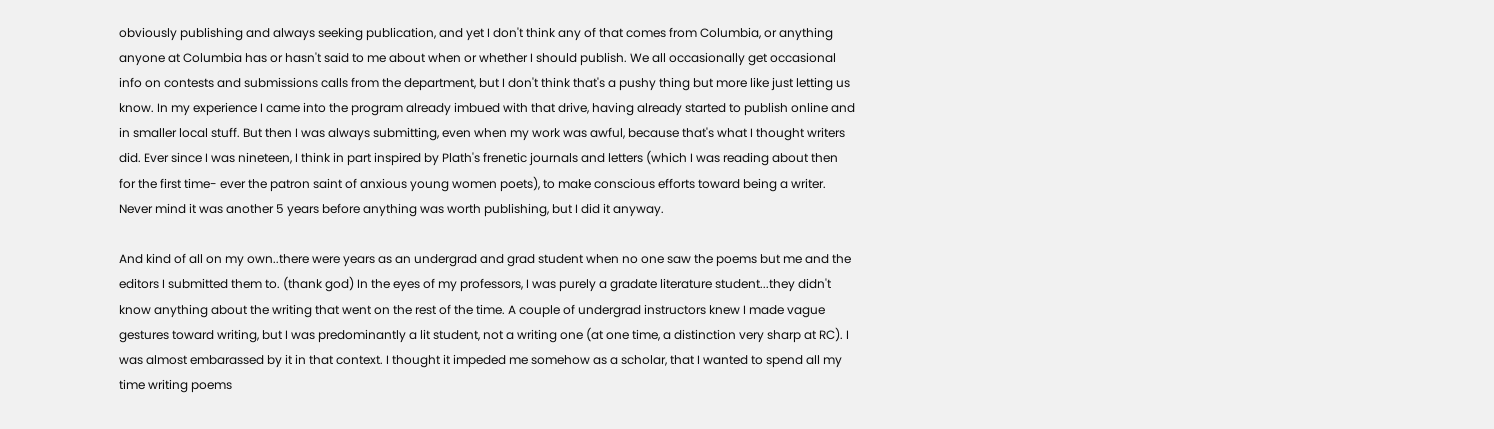obviously publishing and always seeking publication, and yet I don't think any of that comes from Columbia, or anything anyone at Columbia has or hasn't said to me about when or whether I should publish. We all occasionally get occasional info on contests and submissions calls from the department, but I don't think that's a pushy thing but more like just letting us know. In my experience I came into the program already imbued with that drive, having already started to publish online and in smaller local stuff. But then I was always submitting, even when my work was awful, because that's what I thought writers did. Ever since I was nineteen, I think in part inspired by Plath's frenetic journals and letters (which I was reading about then for the first time- ever the patron saint of anxious young women poets), to make conscious efforts toward being a writer. Never mind it was another 5 years before anything was worth publishing, but I did it anyway.

And kind of all on my own..there were years as an undergrad and grad student when no one saw the poems but me and the editors I submitted them to. (thank god) In the eyes of my professors, I was purely a gradate literature student...they didn't know anything about the writing that went on the rest of the time. A couple of undergrad instructors knew I made vague gestures toward writing, but I was predominantly a lit student, not a writing one (at one time, a distinction very sharp at RC). I was almost embarassed by it in that context. I thought it impeded me somehow as a scholar, that I wanted to spend all my time writing poems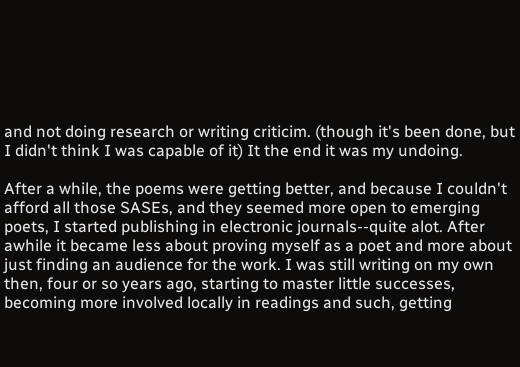and not doing research or writing criticim. (though it's been done, but I didn't think I was capable of it) It the end it was my undoing.

After a while, the poems were getting better, and because I couldn't afford all those SASEs, and they seemed more open to emerging poets, I started publishing in electronic journals--quite alot. After awhile it became less about proving myself as a poet and more about just finding an audience for the work. I was still writing on my own then, four or so years ago, starting to master little successes, becoming more involved locally in readings and such, getting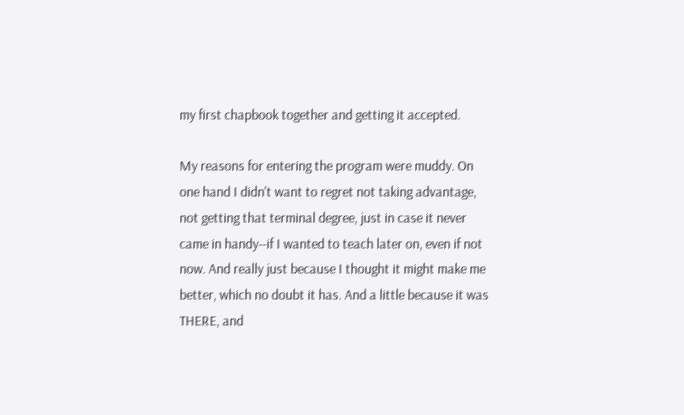my first chapbook together and getting it accepted.

My reasons for entering the program were muddy. On one hand I didn't want to regret not taking advantage, not getting that terminal degree, just in case it never came in handy--if I wanted to teach later on, even if not now. And really just because I thought it might make me better, which no doubt it has. And a little because it was THERE, and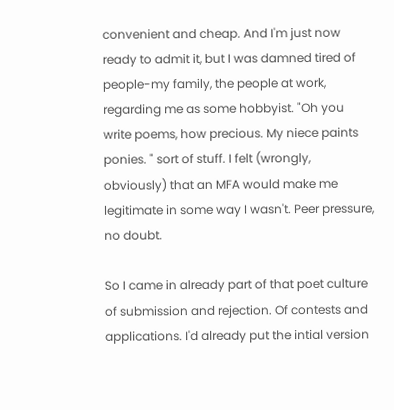convenient and cheap. And I'm just now ready to admit it, but I was damned tired of people-my family, the people at work, regarding me as some hobbyist. "Oh you write poems, how precious. My niece paints ponies. " sort of stuff. I felt (wrongly, obviously) that an MFA would make me legitimate in some way I wasn't. Peer pressure, no doubt.

So I came in already part of that poet culture of submission and rejection. Of contests and applications. I'd already put the intial version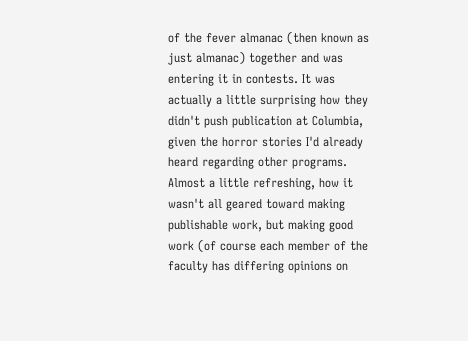of the fever almanac (then known as just almanac) together and was entering it in contests. It was actually a little surprising how they didn't push publication at Columbia, given the horror stories I'd already heard regarding other programs. Almost a little refreshing, how it wasn't all geared toward making publishable work, but making good work (of course each member of the faculty has differing opinions on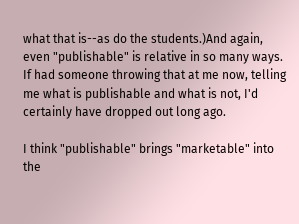what that is--as do the students.)And again, even "publishable" is relative in so many ways. If had someone throwing that at me now, telling me what is publishable and what is not, I'd certainly have dropped out long ago.

I think "publishable" brings "marketable" into the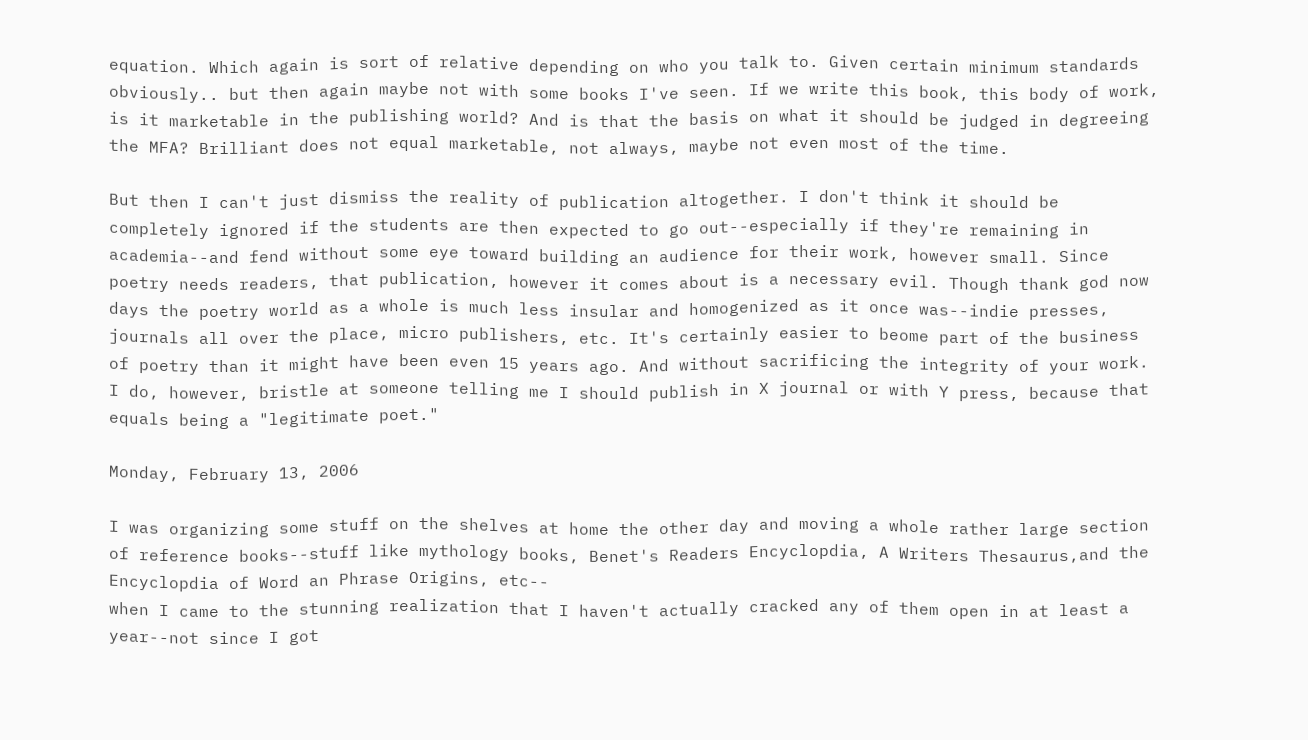equation. Which again is sort of relative depending on who you talk to. Given certain minimum standards obviously.. but then again maybe not with some books I've seen. If we write this book, this body of work, is it marketable in the publishing world? And is that the basis on what it should be judged in degreeing the MFA? Brilliant does not equal marketable, not always, maybe not even most of the time.

But then I can't just dismiss the reality of publication altogether. I don't think it should be completely ignored if the students are then expected to go out--especially if they're remaining in academia--and fend without some eye toward building an audience for their work, however small. Since poetry needs readers, that publication, however it comes about is a necessary evil. Though thank god now days the poetry world as a whole is much less insular and homogenized as it once was--indie presses, journals all over the place, micro publishers, etc. It's certainly easier to beome part of the business of poetry than it might have been even 15 years ago. And without sacrificing the integrity of your work. I do, however, bristle at someone telling me I should publish in X journal or with Y press, because that equals being a "legitimate poet."

Monday, February 13, 2006

I was organizing some stuff on the shelves at home the other day and moving a whole rather large section of reference books--stuff like mythology books, Benet's Readers Encyclopdia, A Writers Thesaurus,and the Encyclopdia of Word an Phrase Origins, etc--
when I came to the stunning realization that I haven't actually cracked any of them open in at least a year--not since I got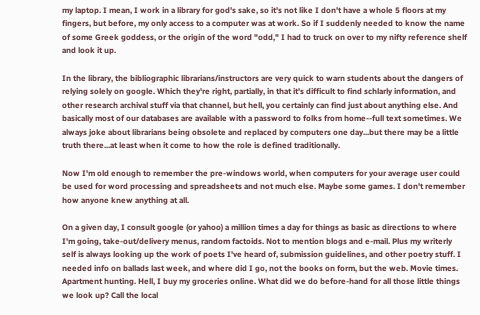my laptop. I mean, I work in a library for god's sake, so it's not like I don't have a whole 5 floors at my fingers, but before, my only access to a computer was at work. So if I suddenly needed to know the name of some Greek goddess, or the origin of the word "odd," I had to truck on over to my nifty reference shelf and look it up.

In the library, the bibliographic librarians/instructors are very quick to warn students about the dangers of relying solely on google. Which they're right, partially, in that it's difficult to find schlarly information, and other research archival stuff via that channel, but hell, you certainly can find just about anything else. And basically most of our databases are available with a password to folks from home--full text sometimes. We always joke about librarians being obsolete and replaced by computers one day...but there may be a little truth there...at least when it come to how the role is defined traditionally.

Now I'm old enough to remember the pre-windows world, when computers for your average user could be used for word processing and spreadsheets and not much else. Maybe some games. I don't remember how anyone knew anything at all.

On a given day, I consult google (or yahoo) a million times a day for things as basic as directions to where I'm going, take-out/delivery menus, random factoids. Not to mention blogs and e-mail. Plus my writerly self is always looking up the work of poets I've heard of, submission guidelines, and other poetry stuff. I needed info on ballads last week, and where did I go, not the books on form, but the web. Movie times. Apartment hunting. Hell, I buy my groceries online. What did we do before-hand for all those little things we look up? Call the local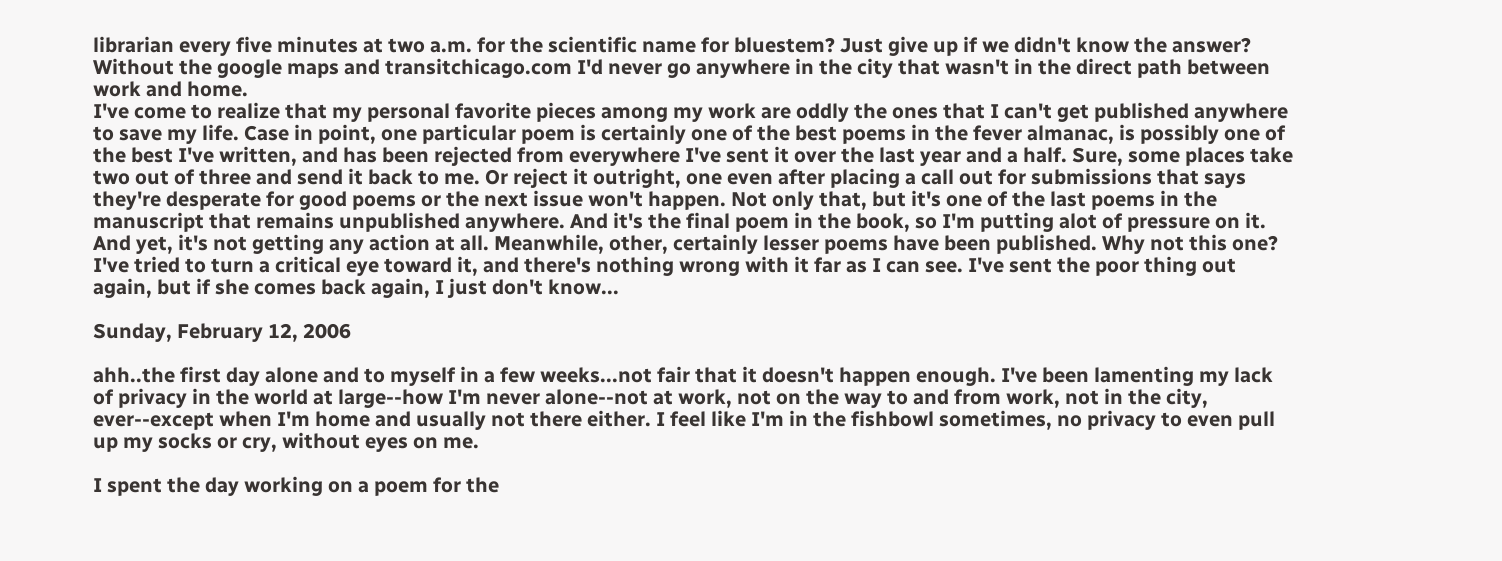librarian every five minutes at two a.m. for the scientific name for bluestem? Just give up if we didn't know the answer? Without the google maps and transitchicago.com I'd never go anywhere in the city that wasn't in the direct path between work and home.
I've come to realize that my personal favorite pieces among my work are oddly the ones that I can't get published anywhere to save my life. Case in point, one particular poem is certainly one of the best poems in the fever almanac, is possibly one of the best I've written, and has been rejected from everywhere I've sent it over the last year and a half. Sure, some places take two out of three and send it back to me. Or reject it outright, one even after placing a call out for submissions that says they're desperate for good poems or the next issue won't happen. Not only that, but it's one of the last poems in the manuscript that remains unpublished anywhere. And it's the final poem in the book, so I'm putting alot of pressure on it. And yet, it's not getting any action at all. Meanwhile, other, certainly lesser poems have been published. Why not this one? I've tried to turn a critical eye toward it, and there's nothing wrong with it far as I can see. I've sent the poor thing out again, but if she comes back again, I just don't know...

Sunday, February 12, 2006

ahh..the first day alone and to myself in a few weeks...not fair that it doesn't happen enough. I've been lamenting my lack of privacy in the world at large--how I'm never alone--not at work, not on the way to and from work, not in the city, ever--except when I'm home and usually not there either. I feel like I'm in the fishbowl sometimes, no privacy to even pull up my socks or cry, without eyes on me.

I spent the day working on a poem for the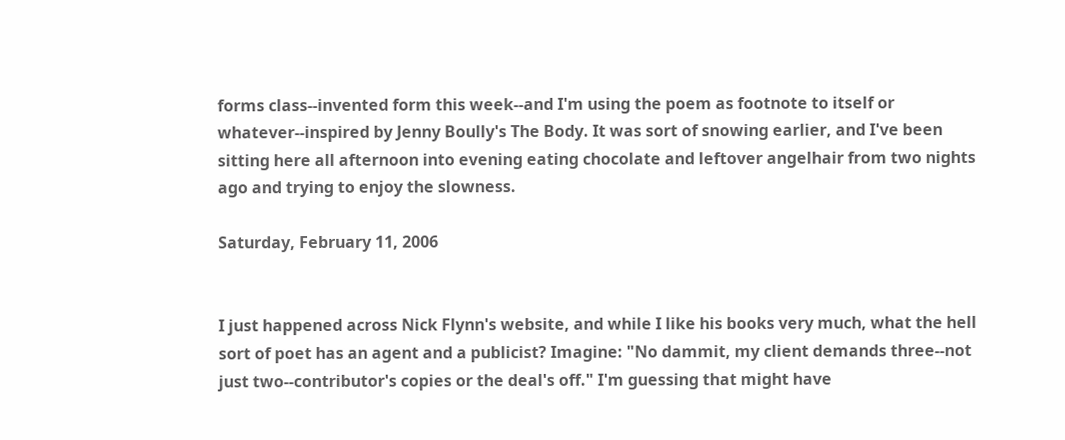forms class--invented form this week--and I'm using the poem as footnote to itself or whatever--inspired by Jenny Boully's The Body. It was sort of snowing earlier, and I've been sitting here all afternoon into evening eating chocolate and leftover angelhair from two nights ago and trying to enjoy the slowness.

Saturday, February 11, 2006


I just happened across Nick Flynn's website, and while I like his books very much, what the hell sort of poet has an agent and a publicist? Imagine: "No dammit, my client demands three--not just two--contributor's copies or the deal's off." I'm guessing that might have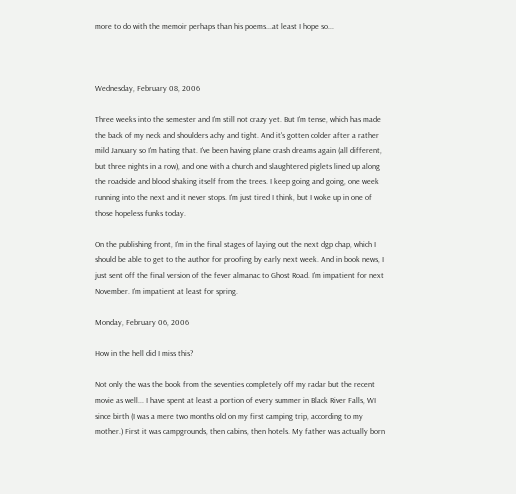more to do with the memoir perhaps than his poems...at least I hope so...



Wednesday, February 08, 2006

Three weeks into the semester and I'm still not crazy yet. But I'm tense, which has made the back of my neck and shoulders achy and tight. And it's gotten colder after a rather mild January so I'm hating that. I've been having plane crash dreams again (all different, but three nights in a row), and one with a church and slaughtered piglets lined up along the roadside and blood shaking itself from the trees. I keep going and going, one week running into the next and it never stops. I'm just tired I think, but I woke up in one of those hopeless funks today.

On the publishing front, I'm in the final stages of laying out the next dgp chap, which I should be able to get to the author for proofing by early next week. And in book news, I just sent off the final version of the fever almanac to Ghost Road. I'm impatient for next November. I'm impatient at least for spring.

Monday, February 06, 2006

How in the hell did I miss this?

Not only the was the book from the seventies completely off my radar but the recent movie as well... I have spent at least a portion of every summer in Black River Falls, WI since birth (I was a mere two months old on my first camping trip, according to my mother.) First it was campgrounds, then cabins, then hotels. My father was actually born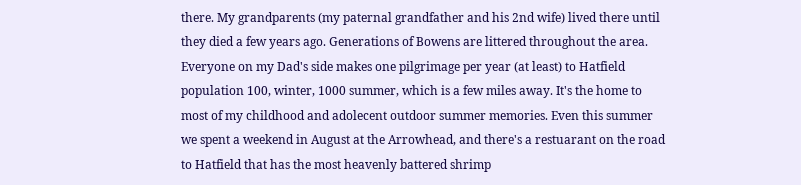there. My grandparents (my paternal grandfather and his 2nd wife) lived there until they died a few years ago. Generations of Bowens are littered throughout the area. Everyone on my Dad's side makes one pilgrimage per year (at least) to Hatfield population 100, winter, 1000 summer, which is a few miles away. It's the home to most of my childhood and adolecent outdoor summer memories. Even this summer we spent a weekend in August at the Arrowhead, and there's a restuarant on the road to Hatfield that has the most heavenly battered shrimp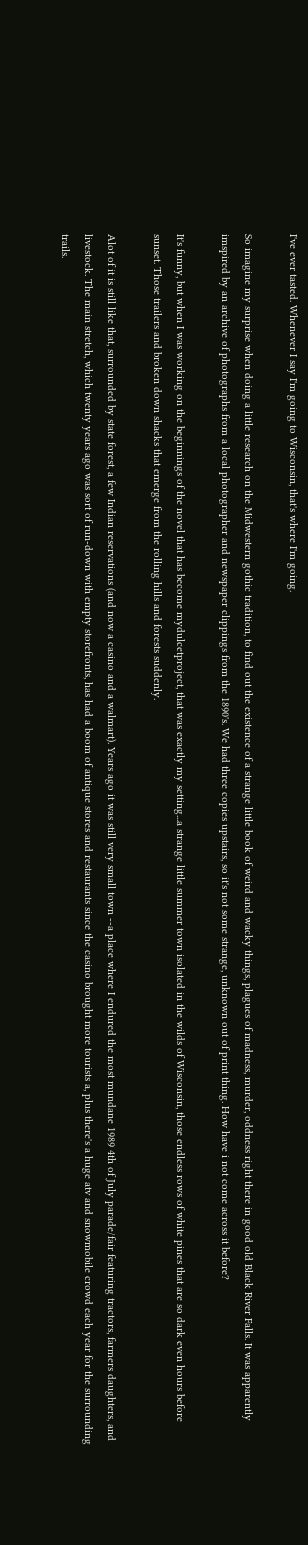I've ever tasted. Whenever I say I'm going to Wisconsin, that's where I'm going.

So imagine my surprise when doing a little research on the Midwestern gothic tradition, to find out the existence of a strange little book of weird and wacky things, plagues of madness, murder, oddness right there in good old Black River Falls. It was apparently imspired by an archive of photographs from a local photographer and newspaper clippings from the 1890's. We had three copies upstairs, so it's not some strange, unknown out of print thing. How have i not come across it before?

It's funny, but when I was working on the beginnings of the novel that has become mydulcetproject, that was exactly my setting...a strange little summer town isolated in the wilds of Wisconsin, those endless rows of white pines that are so dark even hours before sunset. Those trailers and broken down shacks that emerge from the rolling hills and forests suddenly.

Alot of it is still like that, surrounded by state forest, a few Indian reservations (and now a casino and a walmart). Years ago it was still very small town --a place where I endured the most mundane 1989 4th of July parade/fair featuring tractors, farmers daughters, and livestock. The main stretch, which twenty years ago was sort of run-down with empty storefronts, has had a boom of antique stores and restaurants since the casino brought more tourists a, plus there's a huge atv and snowmobile crowd each year for the surrounding trails.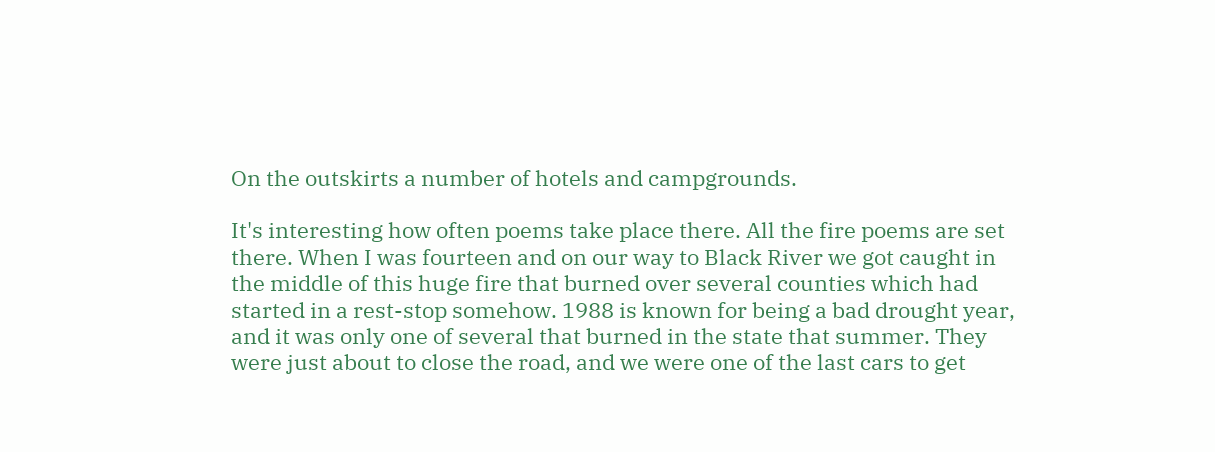On the outskirts a number of hotels and campgrounds.

It's interesting how often poems take place there. All the fire poems are set there. When I was fourteen and on our way to Black River we got caught in the middle of this huge fire that burned over several counties which had started in a rest-stop somehow. 1988 is known for being a bad drought year, and it was only one of several that burned in the state that summer. They were just about to close the road, and we were one of the last cars to get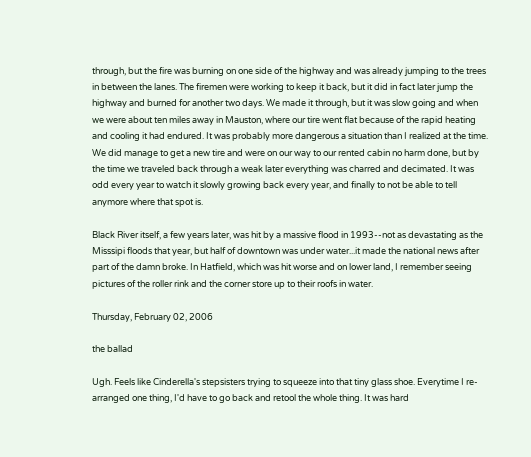through, but the fire was burning on one side of the highway and was already jumping to the trees in between the lanes. The firemen were working to keep it back, but it did in fact later jump the highway and burned for another two days. We made it through, but it was slow going and when we were about ten miles away in Mauston, where our tire went flat because of the rapid heating and cooling it had endured. It was probably more dangerous a situation than I realized at the time. We did manage to get a new tire and were on our way to our rented cabin no harm done, but by the time we traveled back through a weak later everything was charred and decimated. It was odd every year to watch it slowly growing back every year, and finally to not be able to tell anymore where that spot is.

Black River itself, a few years later, was hit by a massive flood in 1993--not as devastating as the Misssipi floods that year, but half of downtown was under water...it made the national news after part of the damn broke. In Hatfield, which was hit worse and on lower land, I remember seeing pictures of the roller rink and the corner store up to their roofs in water.

Thursday, February 02, 2006

the ballad

Ugh. Feels like Cinderella's stepsisters trying to squeeze into that tiny glass shoe. Everytime I re-arranged one thing, I'd have to go back and retool the whole thing. It was hard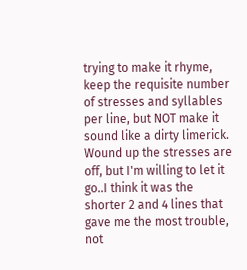trying to make it rhyme, keep the requisite number of stresses and syllables per line, but NOT make it sound like a dirty limerick. Wound up the stresses are off, but I'm willing to let it go..I think it was the shorter 2 and 4 lines that gave me the most trouble, not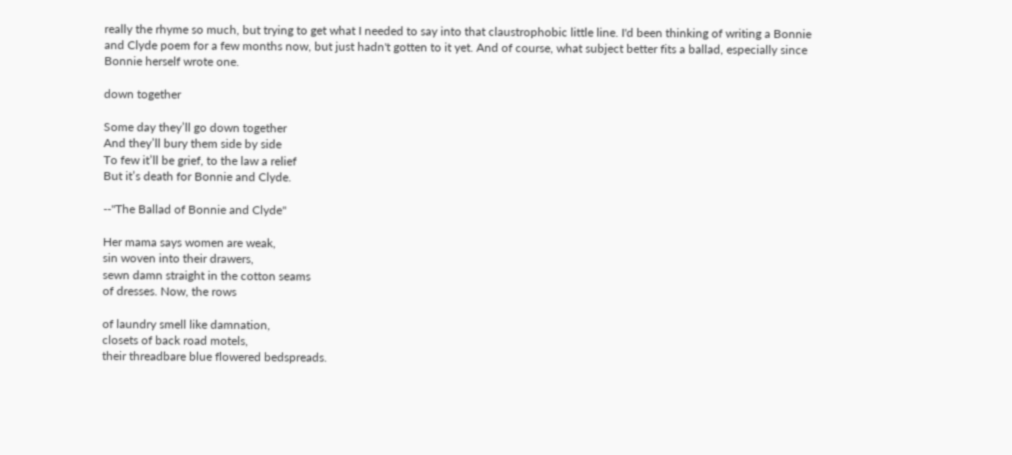really the rhyme so much, but trying to get what I needed to say into that claustrophobic little line. I'd been thinking of writing a Bonnie and Clyde poem for a few months now, but just hadn't gotten to it yet. And of course, what subject better fits a ballad, especially since Bonnie herself wrote one.

down together

Some day they’ll go down together
And they’ll bury them side by side
To few it’ll be grief, to the law a relief
But it’s death for Bonnie and Clyde.

--"The Ballad of Bonnie and Clyde"

Her mama says women are weak,
sin woven into their drawers,
sewn damn straight in the cotton seams
of dresses. Now, the rows

of laundry smell like damnation,
closets of back road motels,
their threadbare blue flowered bedspreads.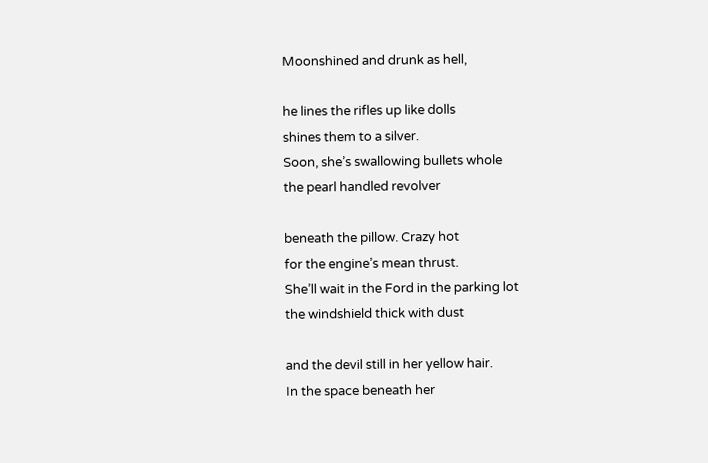Moonshined and drunk as hell,

he lines the rifles up like dolls
shines them to a silver.
Soon, she’s swallowing bullets whole
the pearl handled revolver

beneath the pillow. Crazy hot
for the engine’s mean thrust.
She’ll wait in the Ford in the parking lot
the windshield thick with dust

and the devil still in her yellow hair.
In the space beneath her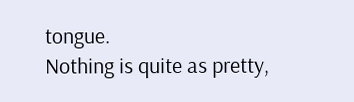tongue.
Nothing is quite as pretty,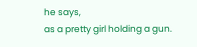he says,
as a pretty girl holding a gun.